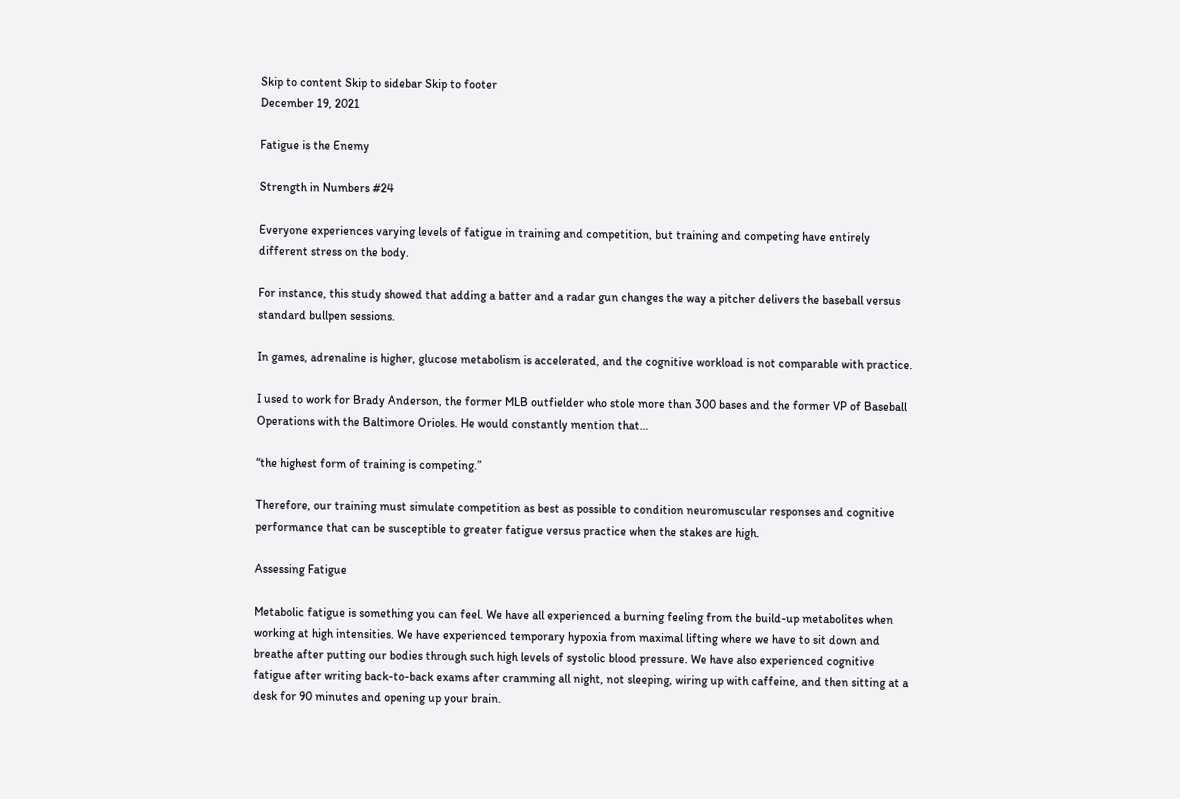Skip to content Skip to sidebar Skip to footer
December 19, 2021

Fatigue is the Enemy

Strength in Numbers #24

Everyone experiences varying levels of fatigue in training and competition, but training and competing have entirely different stress on the body.

For instance, this study showed that adding a batter and a radar gun changes the way a pitcher delivers the baseball versus standard bullpen sessions.

In games, adrenaline is higher, glucose metabolism is accelerated, and the cognitive workload is not comparable with practice.

I used to work for Brady Anderson, the former MLB outfielder who stole more than 300 bases and the former VP of Baseball Operations with the Baltimore Orioles. He would constantly mention that…

“the highest form of training is competing.”

Therefore, our training must simulate competition as best as possible to condition neuromuscular responses and cognitive performance that can be susceptible to greater fatigue versus practice when the stakes are high.

Assessing Fatigue

Metabolic fatigue is something you can feel. We have all experienced a burning feeling from the build-up metabolites when working at high intensities. We have experienced temporary hypoxia from maximal lifting where we have to sit down and breathe after putting our bodies through such high levels of systolic blood pressure. We have also experienced cognitive fatigue after writing back-to-back exams after cramming all night, not sleeping, wiring up with caffeine, and then sitting at a desk for 90 minutes and opening up your brain.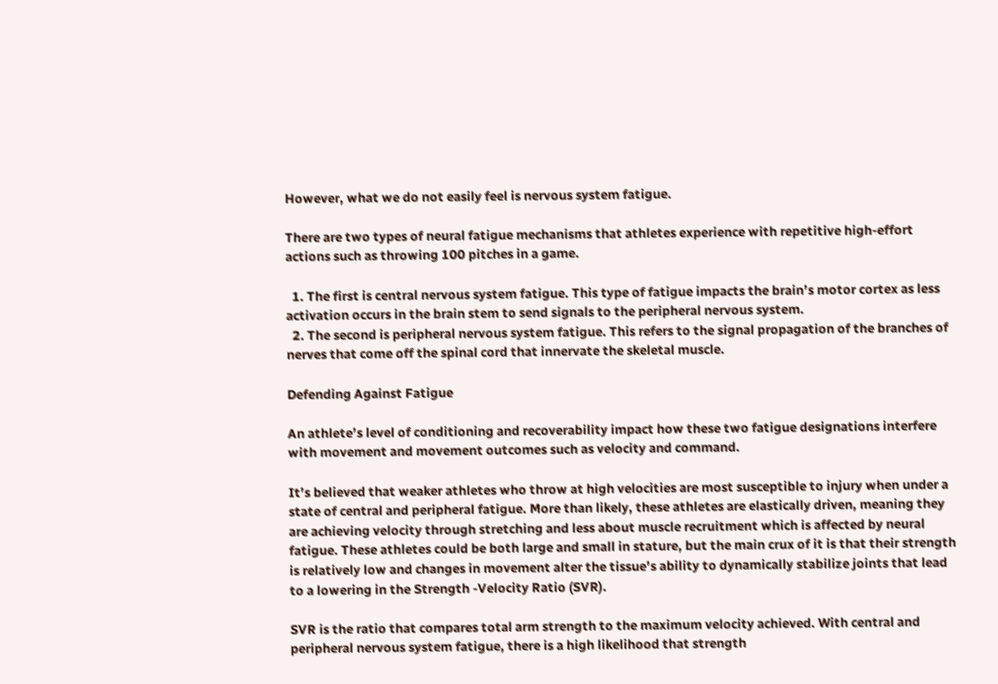However, what we do not easily feel is nervous system fatigue.

There are two types of neural fatigue mechanisms that athletes experience with repetitive high-effort actions such as throwing 100 pitches in a game.

  1. The first is central nervous system fatigue. This type of fatigue impacts the brain’s motor cortex as less activation occurs in the brain stem to send signals to the peripheral nervous system.
  2. The second is peripheral nervous system fatigue. This refers to the signal propagation of the branches of nerves that come off the spinal cord that innervate the skeletal muscle.

Defending Against Fatigue

An athlete’s level of conditioning and recoverability impact how these two fatigue designations interfere with movement and movement outcomes such as velocity and command.

It’s believed that weaker athletes who throw at high velocities are most susceptible to injury when under a state of central and peripheral fatigue. More than likely, these athletes are elastically driven, meaning they are achieving velocity through stretching and less about muscle recruitment which is affected by neural fatigue. These athletes could be both large and small in stature, but the main crux of it is that their strength is relatively low and changes in movement alter the tissue’s ability to dynamically stabilize joints that lead to a lowering in the Strength -Velocity Ratio (SVR).

SVR is the ratio that compares total arm strength to the maximum velocity achieved. With central and peripheral nervous system fatigue, there is a high likelihood that strength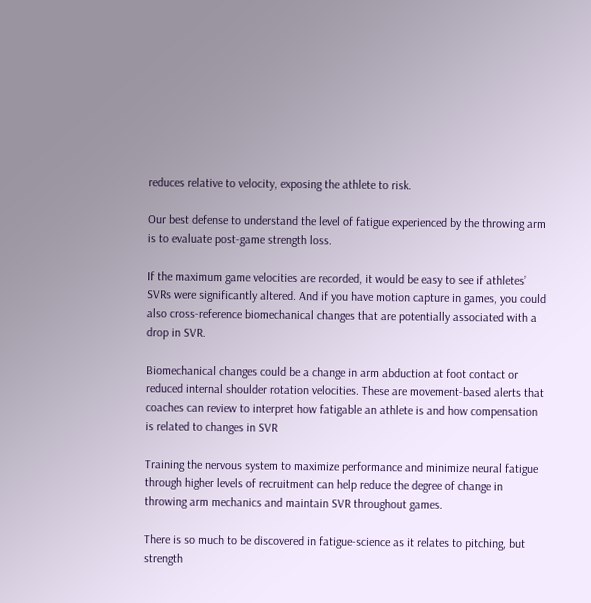reduces relative to velocity, exposing the athlete to risk.

Our best defense to understand the level of fatigue experienced by the throwing arm is to evaluate post-game strength loss.

If the maximum game velocities are recorded, it would be easy to see if athletes’ SVRs were significantly altered. And if you have motion capture in games, you could also cross-reference biomechanical changes that are potentially associated with a drop in SVR.

Biomechanical changes could be a change in arm abduction at foot contact or reduced internal shoulder rotation velocities. These are movement-based alerts that coaches can review to interpret how fatigable an athlete is and how compensation is related to changes in SVR

Training the nervous system to maximize performance and minimize neural fatigue through higher levels of recruitment can help reduce the degree of change in throwing arm mechanics and maintain SVR throughout games.

There is so much to be discovered in fatigue-science as it relates to pitching, but strength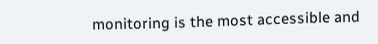monitoring is the most accessible and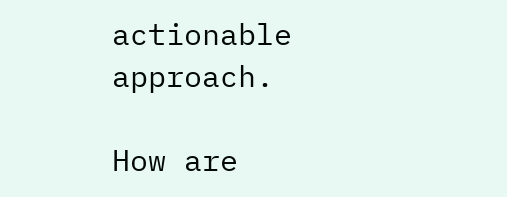actionable approach.

How are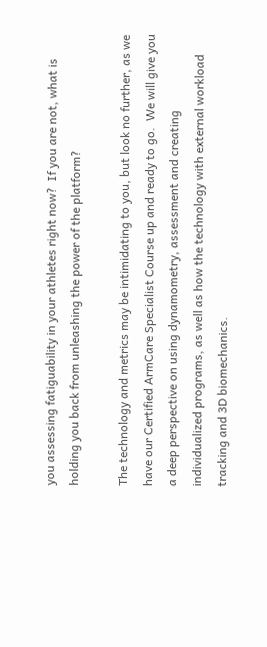you assessing fatiguability in your athletes right now?  If you are not, what is holding you back from unleashing the power of the platform?

The technology and metrics may be intimidating to you, but look no further, as we have our Certified ArmCare Specialist Course up and ready to go.  We will give you a deep perspective on using dynamometry, assessment and creating individualized programs, as well as how the technology with external workload tracking and 3D biomechanics.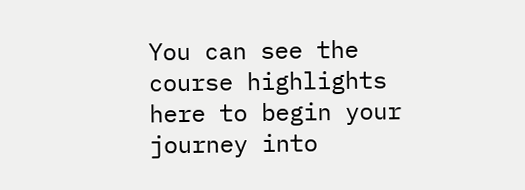You can see the course highlights here to begin your journey into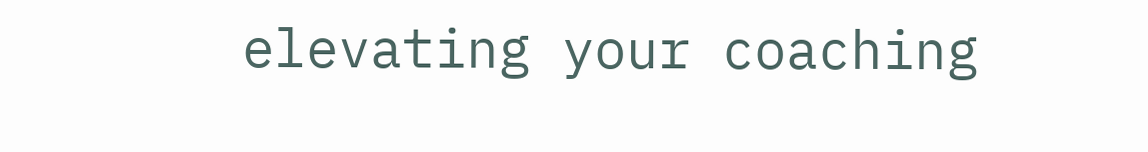elevating your coaching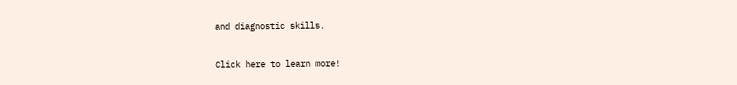and diagnostic skills.

Click here to learn more!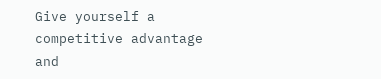Give yourself a competitive advantage and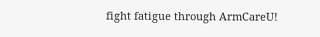fight fatigue through ArmCareU!